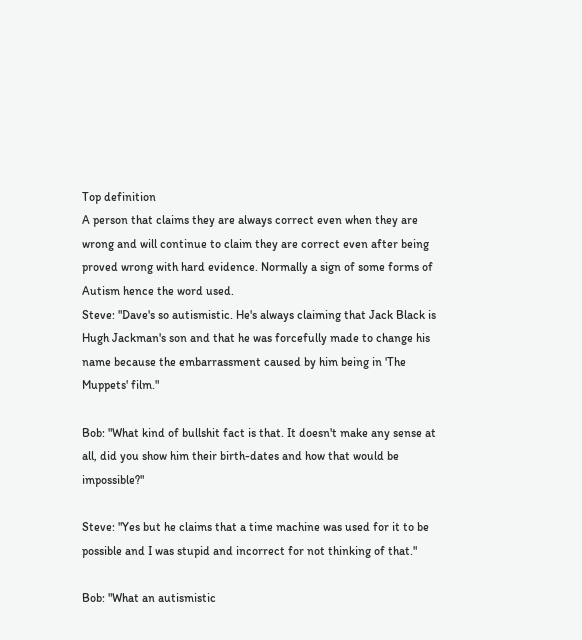Top definition
A person that claims they are always correct even when they are wrong and will continue to claim they are correct even after being proved wrong with hard evidence. Normally a sign of some forms of Autism hence the word used.
Steve: "Dave's so autismistic. He's always claiming that Jack Black is Hugh Jackman's son and that he was forcefully made to change his name because the embarrassment caused by him being in 'The Muppets' film."

Bob: "What kind of bullshit fact is that. It doesn't make any sense at all, did you show him their birth-dates and how that would be impossible?"

Steve: "Yes but he claims that a time machine was used for it to be possible and I was stupid and incorrect for not thinking of that."

Bob: "What an autismistic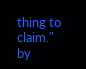thing to claim."
by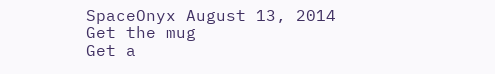SpaceOnyx August 13, 2014
Get the mug
Get a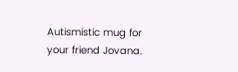Autismistic mug for your friend Jovana.